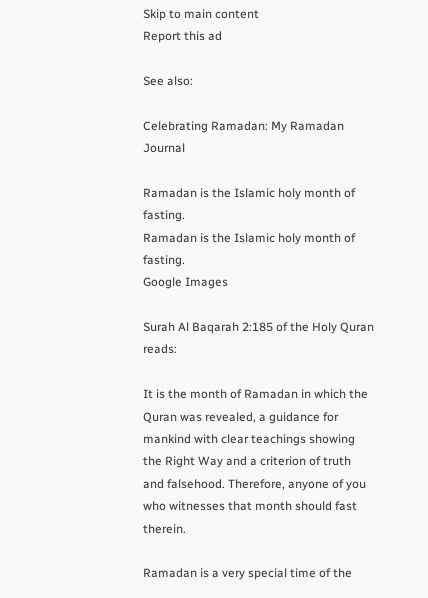Skip to main content
Report this ad

See also:

Celebrating Ramadan: My Ramadan Journal

Ramadan is the Islamic holy month of fasting.
Ramadan is the Islamic holy month of fasting.
Google Images

Surah Al Baqarah 2:185 of the Holy Quran reads:

It is the month of Ramadan in which the Quran was revealed, a guidance for mankind with clear teachings showing the Right Way and a criterion of truth and falsehood. Therefore, anyone of you who witnesses that month should fast therein.

Ramadan is a very special time of the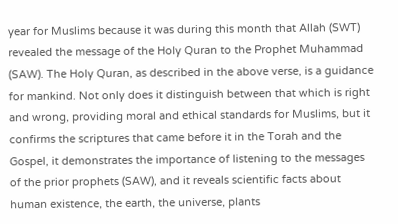year for Muslims because it was during this month that Allah (SWT) revealed the message of the Holy Quran to the Prophet Muhammad (SAW). The Holy Quran, as described in the above verse, is a guidance for mankind. Not only does it distinguish between that which is right and wrong, providing moral and ethical standards for Muslims, but it confirms the scriptures that came before it in the Torah and the Gospel, it demonstrates the importance of listening to the messages of the prior prophets (SAW), and it reveals scientific facts about human existence, the earth, the universe, plants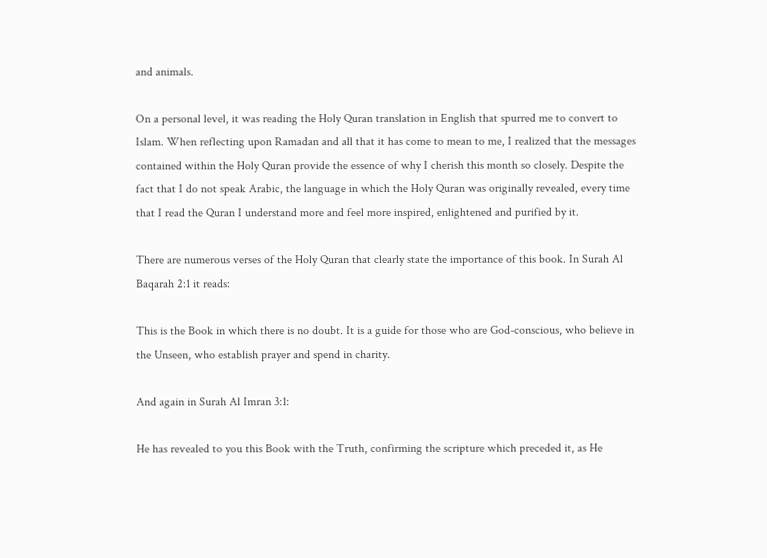and animals.

On a personal level, it was reading the Holy Quran translation in English that spurred me to convert to Islam. When reflecting upon Ramadan and all that it has come to mean to me, I realized that the messages contained within the Holy Quran provide the essence of why I cherish this month so closely. Despite the fact that I do not speak Arabic, the language in which the Holy Quran was originally revealed, every time that I read the Quran I understand more and feel more inspired, enlightened and purified by it.

There are numerous verses of the Holy Quran that clearly state the importance of this book. In Surah Al Baqarah 2:1 it reads:

This is the Book in which there is no doubt. It is a guide for those who are God-conscious, who believe in the Unseen, who establish prayer and spend in charity.

And again in Surah Al Imran 3:1:

He has revealed to you this Book with the Truth, confirming the scripture which preceded it, as He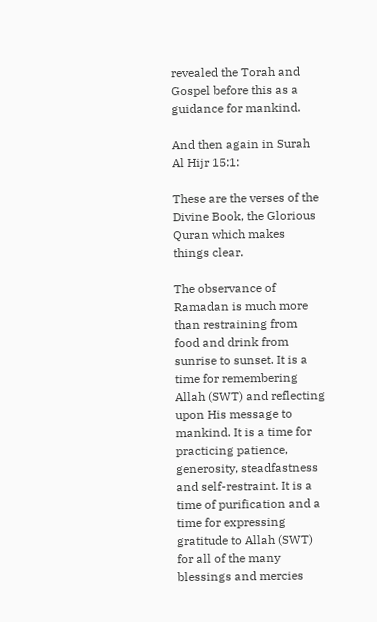revealed the Torah and Gospel before this as a guidance for mankind.

And then again in Surah Al Hijr 15:1:

These are the verses of the Divine Book, the Glorious Quran which makes things clear.

The observance of Ramadan is much more than restraining from food and drink from sunrise to sunset. It is a time for remembering Allah (SWT) and reflecting upon His message to mankind. It is a time for practicing patience, generosity, steadfastness and self-restraint. It is a time of purification and a time for expressing gratitude to Allah (SWT) for all of the many blessings and mercies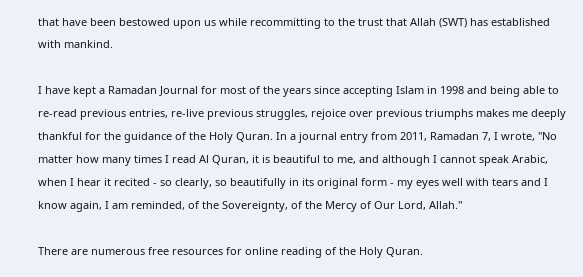that have been bestowed upon us while recommitting to the trust that Allah (SWT) has established with mankind.

I have kept a Ramadan Journal for most of the years since accepting Islam in 1998 and being able to re-read previous entries, re-live previous struggles, rejoice over previous triumphs makes me deeply thankful for the guidance of the Holy Quran. In a journal entry from 2011, Ramadan 7, I wrote, "No matter how many times I read Al Quran, it is beautiful to me, and although I cannot speak Arabic, when I hear it recited - so clearly, so beautifully in its original form - my eyes well with tears and I know again, I am reminded, of the Sovereignty, of the Mercy of Our Lord, Allah."

There are numerous free resources for online reading of the Holy Quran.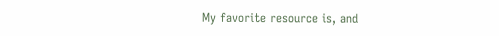My favorite resource is, and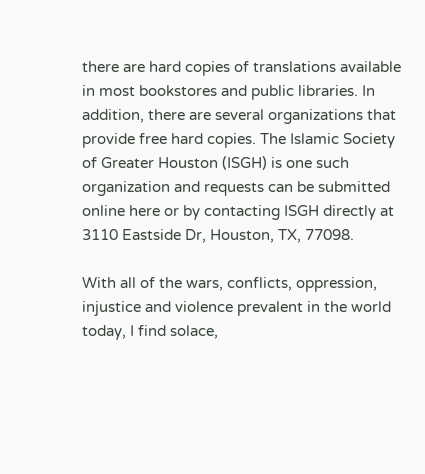there are hard copies of translations available in most bookstores and public libraries. In addition, there are several organizations that provide free hard copies. The Islamic Society of Greater Houston (ISGH) is one such organization and requests can be submitted online here or by contacting ISGH directly at 3110 Eastside Dr, Houston, TX, 77098.

With all of the wars, conflicts, oppression, injustice and violence prevalent in the world today, I find solace,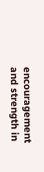encouragement and strength in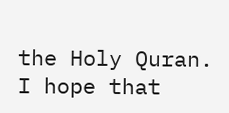the Holy Quran. I hope that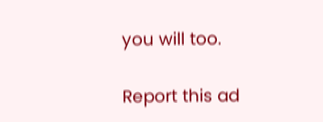you will too.

Report this ad